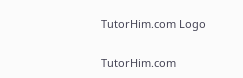TutorHim.com Logo

TutorHim.com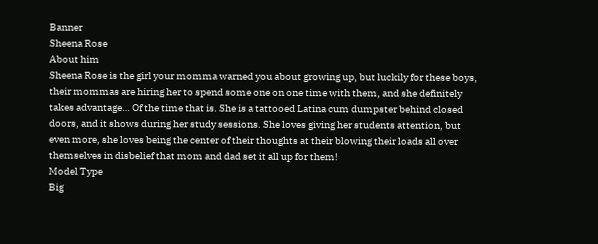Banner
Sheena Rose
About him
Sheena Rose is the girl your momma warned you about growing up, but luckily for these boys, their mommas are hiring her to spend some one on one time with them, and she definitely takes advantage… Of the time that is. She is a tattooed Latina cum dumpster behind closed doors, and it shows during her study sessions. She loves giving her students attention, but even more, she loves being the center of their thoughts at their blowing their loads all over themselves in disbelief that mom and dad set it all up for them!
Model Type
Big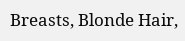Breasts, Blonde Hair,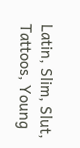Latin, Slim, Slut, Tattoos, Young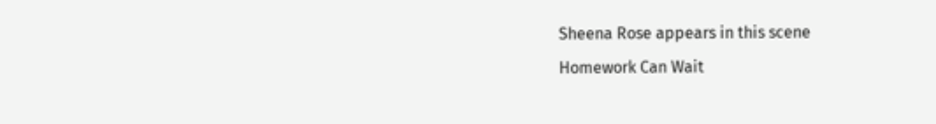Sheena Rose appears in this scene
Homework Can Wait